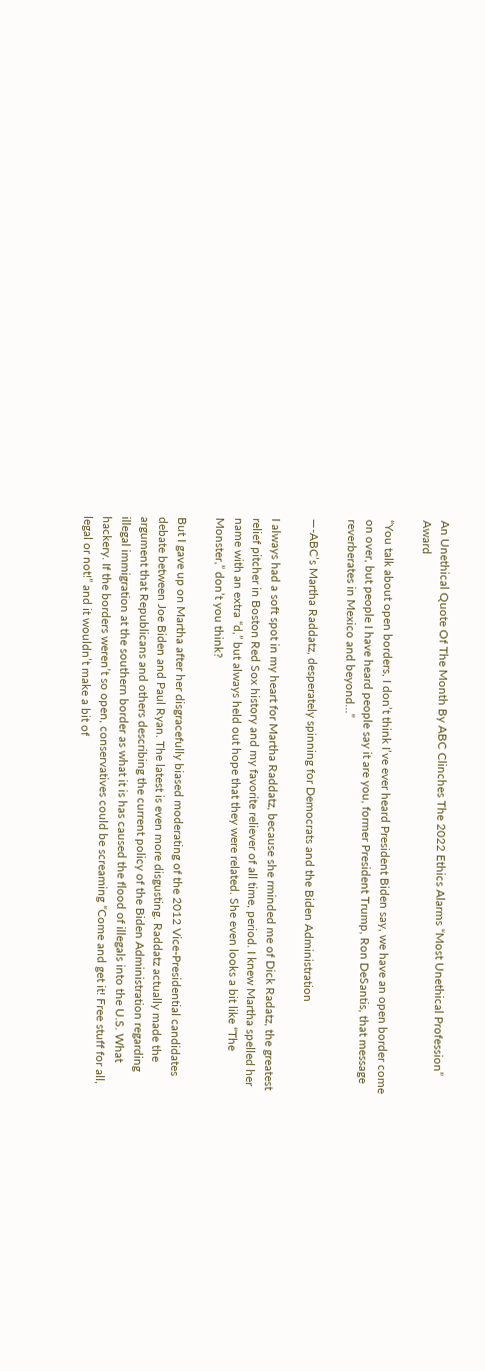An Unethical Quote Of The Month By ABC Clinches The 2022 Ethics Alarms “Most Unethical Profession” Award

“You talk about open borders, I don’t think I’ve ever heard President Biden say, we have an open border come on over, but people I have heard people say it are you, former President Trump, Ron DeSantis, that message reverberates in Mexico and beyond…”

—-ABC’s Martha Raddatz, desperately spinning for Democrats and the Biden Administration

I always had a soft spot in my heart for Martha Raddatz, because she rminded me of Dick Radatz, the greatest relief pitcher in Boston Red Sox history and my favorite reliever of all time, period. I knew Martha spelled her name with an extra “d,” but always held out hope that they were related. She even looks a bit like “The Monster,” don’t you think?

But I gave up on Martha after her disgracefully biased moderating of the 2012 Vice-Presidential candidates debate between Joe Biden and Paul Ryan. The latest is even more disgusting. Raddatz actually made the argument that Republicans and others describing the current policy of the Biden Administration regarding illegal immigration at the southern border as what it is has caused the flood of illegals into the U.S. What hackery. If the borders weren’t so open, conservatives could be screaming “Come and get it! Free stuff for all, legal or not!” and it wouldn’t make a bit of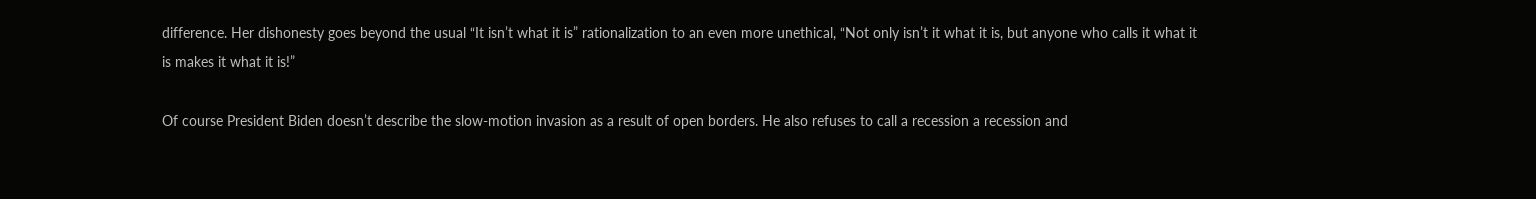difference. Her dishonesty goes beyond the usual “It isn’t what it is” rationalization to an even more unethical, “Not only isn’t it what it is, but anyone who calls it what it is makes it what it is!”

Of course President Biden doesn’t describe the slow-motion invasion as a result of open borders. He also refuses to call a recession a recession and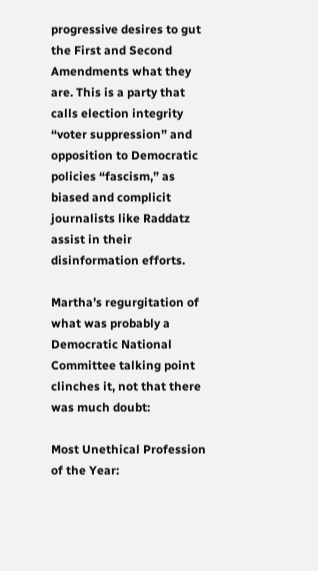progressive desires to gut the First and Second Amendments what they are. This is a party that calls election integrity “voter suppression” and opposition to Democratic policies “fascism,” as biased and complicit journalists like Raddatz assist in their disinformation efforts.

Martha’s regurgitation of what was probably a Democratic National Committee talking point clinches it, not that there was much doubt:

Most Unethical Profession of the Year: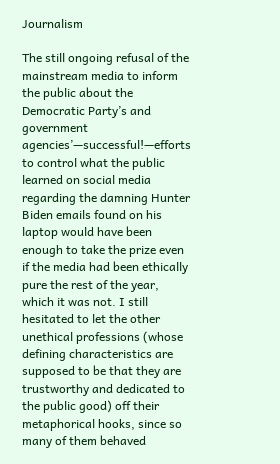Journalism

The still ongoing refusal of the mainstream media to inform the public about the Democratic Party’s and government agencies’—successful!—efforts to control what the public learned on social media regarding the damning Hunter Biden emails found on his laptop would have been enough to take the prize even if the media had been ethically pure the rest of the year, which it was not. I still hesitated to let the other unethical professions (whose defining characteristics are supposed to be that they are trustworthy and dedicated to the public good) off their metaphorical hooks, since so many of them behaved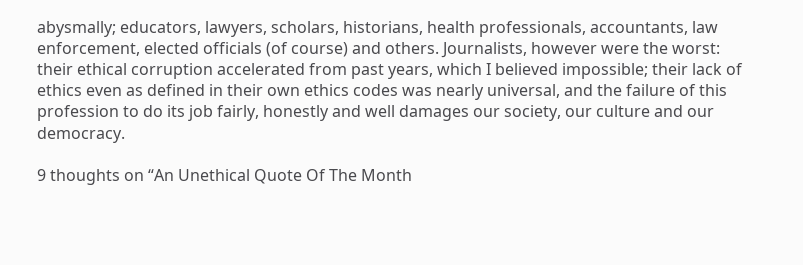abysmally; educators, lawyers, scholars, historians, health professionals, accountants, law enforcement, elected officials (of course) and others. Journalists, however were the worst: their ethical corruption accelerated from past years, which I believed impossible; their lack of ethics even as defined in their own ethics codes was nearly universal, and the failure of this profession to do its job fairly, honestly and well damages our society, our culture and our democracy.

9 thoughts on “An Unethical Quote Of The Month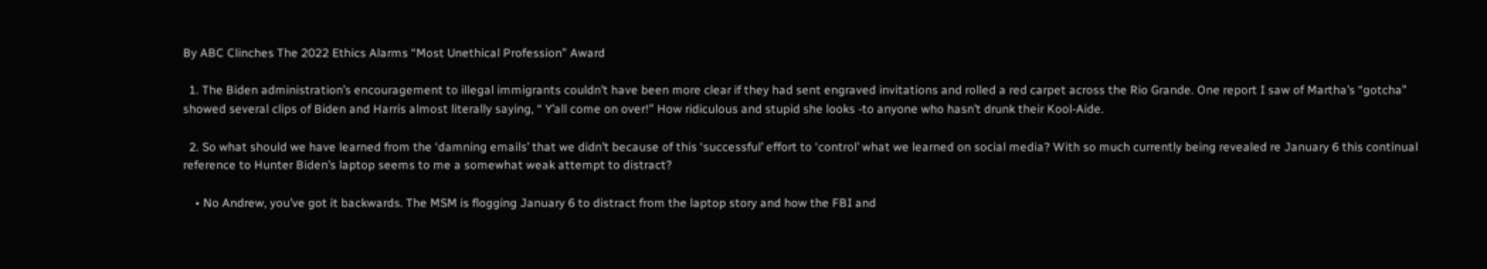By ABC Clinches The 2022 Ethics Alarms “Most Unethical Profession” Award

  1. The Biden administration’s encouragement to illegal immigrants couldn’t have been more clear if they had sent engraved invitations and rolled a red carpet across the Rio Grande. One report I saw of Martha’s “gotcha” showed several clips of Biden and Harris almost literally saying, “ Y’all come on over!” How ridiculous and stupid she looks -to anyone who hasn’t drunk their Kool-Aide.

  2. So what should we have learned from the ‘damning emails’ that we didn’t because of this ‘successful’ effort to ‘control’ what we learned on social media? With so much currently being revealed re January 6 this continual reference to Hunter Biden’s laptop seems to me a somewhat weak attempt to distract?

    • No Andrew, you’ve got it backwards. The MSM is flogging January 6 to distract from the laptop story and how the FBI and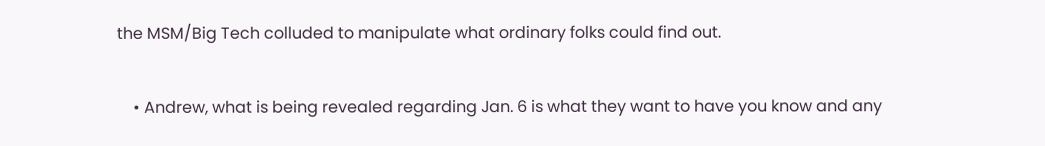the MSM/Big Tech colluded to manipulate what ordinary folks could find out.

    • Andrew, what is being revealed regarding Jan. 6 is what they want to have you know and any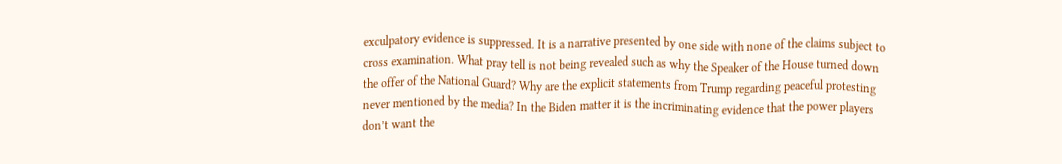exculpatory evidence is suppressed. It is a narrative presented by one side with none of the claims subject to cross examination. What pray tell is not being revealed such as why the Speaker of the House turned down the offer of the National Guard? Why are the explicit statements from Trump regarding peaceful protesting never mentioned by the media? In the Biden matter it is the incriminating evidence that the power players don’t want the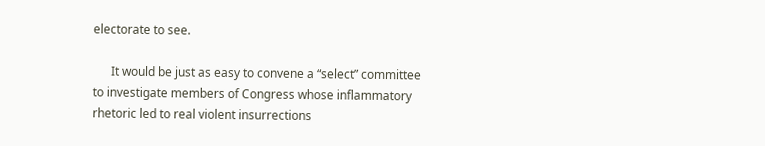electorate to see.

      It would be just as easy to convene a “select” committee to investigate members of Congress whose inflammatory rhetoric led to real violent insurrections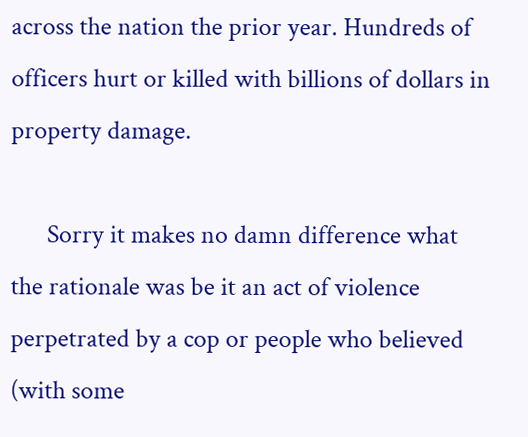across the nation the prior year. Hundreds of officers hurt or killed with billions of dollars in property damage.

      Sorry it makes no damn difference what the rationale was be it an act of violence perpetrated by a cop or people who believed (with some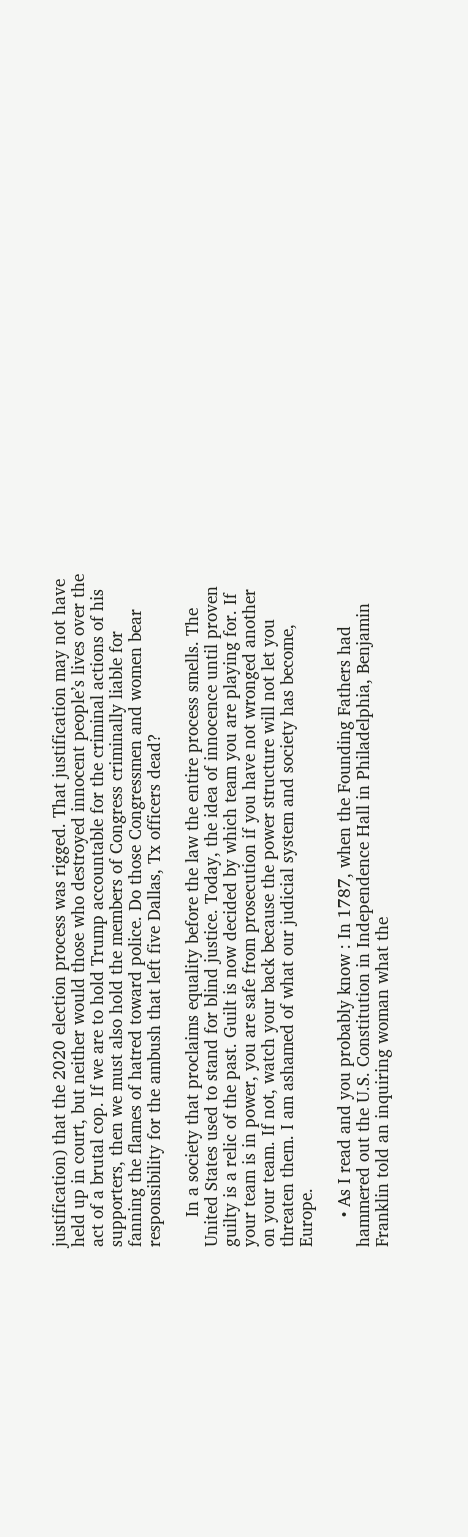justification) that the 2020 election process was rigged. That justification may not have held up in court, but neither would those who destroyed innocent people’s lives over the act of a brutal cop. If we are to hold Trump accountable for the criminal actions of his supporters, then we must also hold the members of Congress criminally liable for fanning the flames of hatred toward police. Do those Congressmen and women bear responsibility for the ambush that left five Dallas, Tx officers dead?

      In a society that proclaims equality before the law the entire process smells. The United States used to stand for blind justice. Today, the idea of innocence until proven guilty is a relic of the past. Guilt is now decided by which team you are playing for. If your team is in power, you are safe from prosecution if you have not wronged another on your team. If not, watch your back because the power structure will not let you threaten them. I am ashamed of what our judicial system and society has become, Europe.

      • As I read and you probably know : In 1787, when the Founding Fathers had hammered out the U.S. Constitution in Independence Hall in Philadelphia, Benjamin Franklin told an inquiring woman what the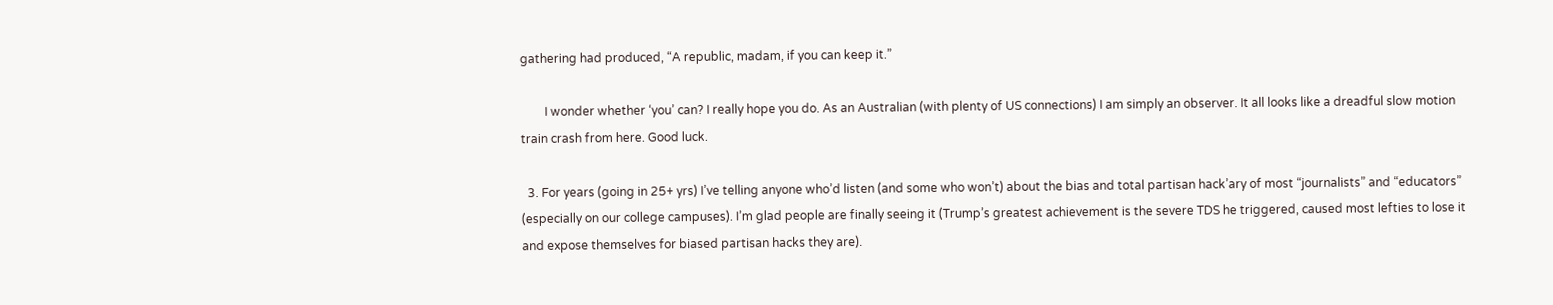gathering had produced, “A republic, madam, if you can keep it.”

        I wonder whether ‘you’ can? I really hope you do. As an Australian (with plenty of US connections) I am simply an observer. It all looks like a dreadful slow motion train crash from here. Good luck.

  3. For years (going in 25+ yrs) I’ve telling anyone who’d listen (and some who won’t) about the bias and total partisan hack’ary of most “journalists” and “educators” (especially on our college campuses). I’m glad people are finally seeing it (Trump’s greatest achievement is the severe TDS he triggered, caused most lefties to lose it and expose themselves for biased partisan hacks they are).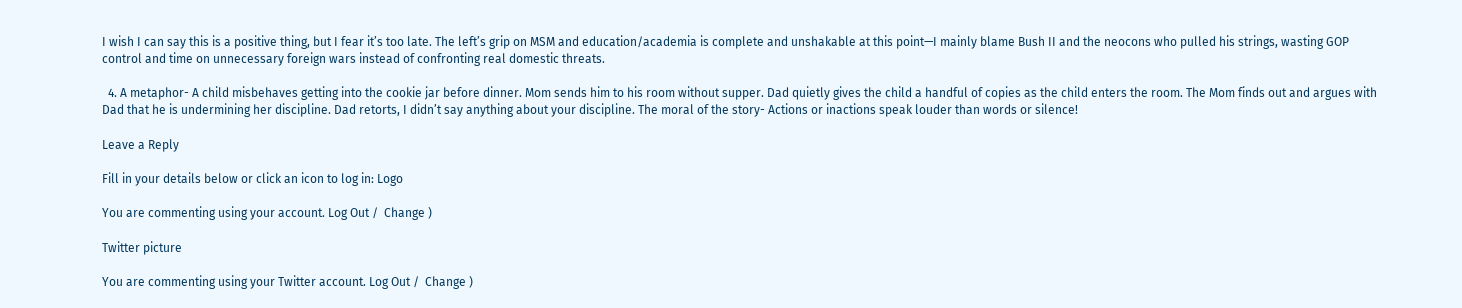I wish I can say this is a positive thing, but I fear it’s too late. The left’s grip on MSM and education/academia is complete and unshakable at this point—I mainly blame Bush II and the neocons who pulled his strings, wasting GOP control and time on unnecessary foreign wars instead of confronting real domestic threats.

  4. A metaphor- A child misbehaves getting into the cookie jar before dinner. Mom sends him to his room without supper. Dad quietly gives the child a handful of copies as the child enters the room. The Mom finds out and argues with Dad that he is undermining her discipline. Dad retorts, I didn’t say anything about your discipline. The moral of the story- Actions or inactions speak louder than words or silence!

Leave a Reply

Fill in your details below or click an icon to log in: Logo

You are commenting using your account. Log Out /  Change )

Twitter picture

You are commenting using your Twitter account. Log Out /  Change )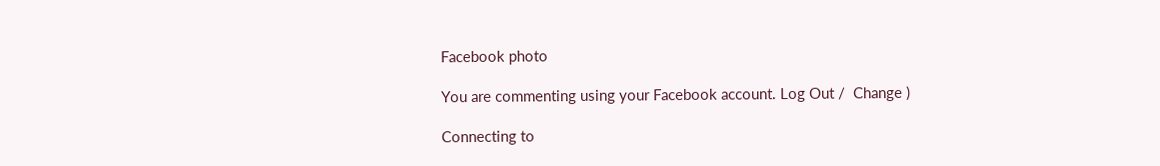Facebook photo

You are commenting using your Facebook account. Log Out /  Change )

Connecting to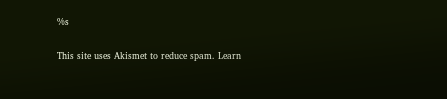%s

This site uses Akismet to reduce spam. Learn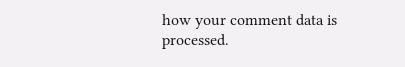how your comment data is processed.